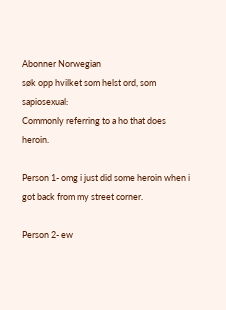Abonner Norwegian
søk opp hvilket som helst ord, som sapiosexual:
Commonly referring to a ho that does heroin.

Person 1- omg i just did some heroin when i got back from my street corner.

Person 2- ew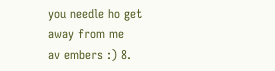you needle ho get away from me
av embers :) 8.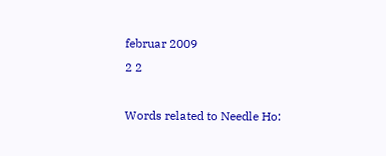februar 2009
2 2

Words related to Needle Ho: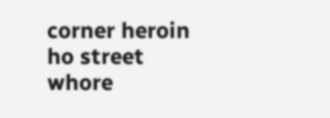corner heroin ho street whore